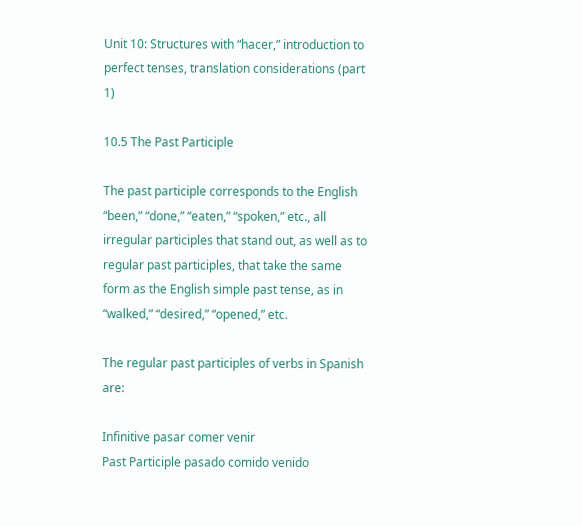Unit 10: Structures with “hacer,” introduction to perfect tenses, translation considerations (part 1)

10.5 The Past Participle

The past participle corresponds to the English “been,” “done,” “eaten,” “spoken,” etc., all irregular participles that stand out, as well as to regular past participles, that take the same form as the English simple past tense, as in “walked,” “desired,” “opened,” etc.

The regular past participles of verbs in Spanish are:

Infinitive pasar comer venir
Past Participle pasado comido venido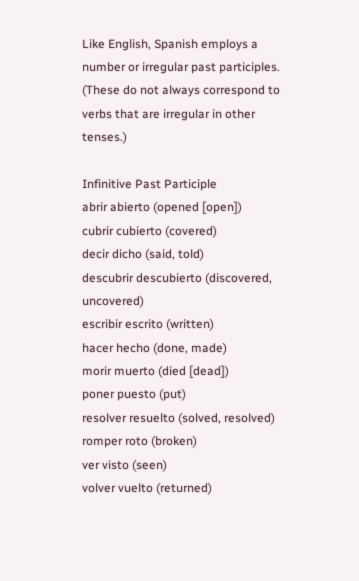Like English, Spanish employs a number or irregular past participles. (These do not always correspond to verbs that are irregular in other tenses.)

Infinitive Past Participle
abrir abierto (opened [open])
cubrir cubierto (covered)
decir dicho (said, told)
descubrir descubierto (discovered, uncovered)
escribir escrito (written)
hacer hecho (done, made)
morir muerto (died [dead])
poner puesto (put)
resolver resuelto (solved, resolved)
romper roto (broken)
ver visto (seen)
volver vuelto (returned)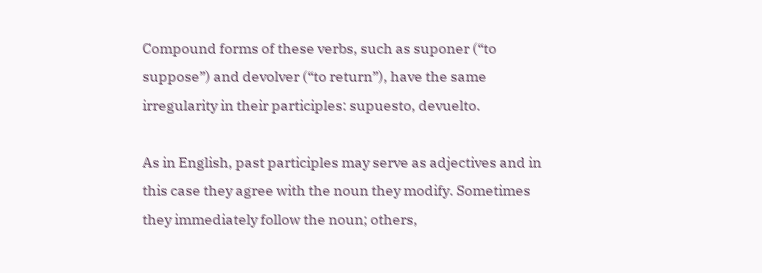Compound forms of these verbs, such as suponer (“to suppose”) and devolver (“to return”), have the same irregularity in their participles: supuesto, devuelto.

As in English, past participles may serve as adjectives and in this case they agree with the noun they modify. Sometimes they immediately follow the noun; others,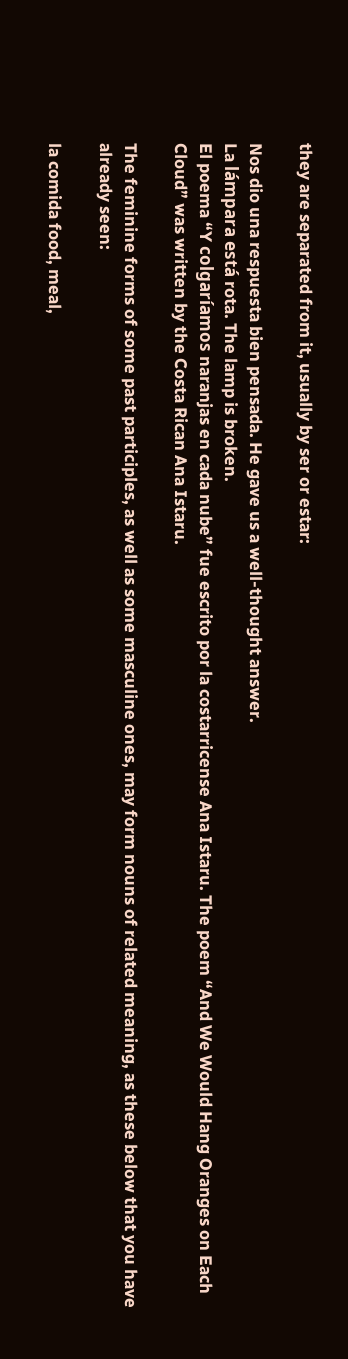they are separated from it, usually by ser or estar:

Nos dio una respuesta bien pensada. He gave us a well-thought answer.
La lámpara está rota. The lamp is broken.
El poema “Y colgaríamos naranjas en cada nube” fue escrito por la costarricense Ana Istaru. The poem “And We Would Hang Oranges on Each Cloud” was written by the Costa Rican Ana Istaru.

The feminine forms of some past participles, as well as some masculine ones, may form nouns of related meaning, as these below that you have already seen:

la comida food, meal,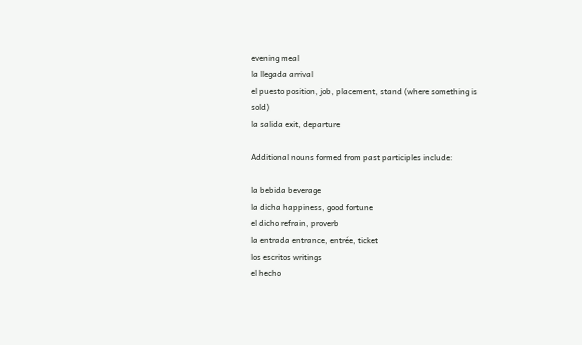evening meal
la llegada arrival
el puesto position, job, placement, stand (where something is sold)
la salida exit, departure

Additional nouns formed from past participles include:

la bebida beverage
la dicha happiness, good fortune
el dicho refrain, proverb
la entrada entrance, entrée, ticket
los escritos writings
el hecho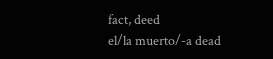fact, deed
el/la muerto/-a dead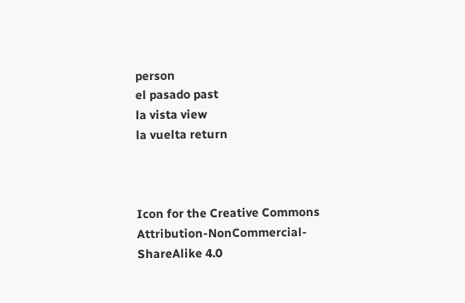person
el pasado past
la vista view
la vuelta return



Icon for the Creative Commons Attribution-NonCommercial-ShareAlike 4.0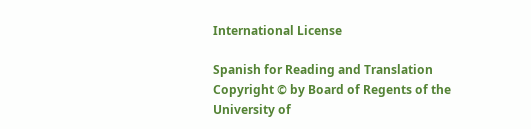International License

Spanish for Reading and Translation Copyright © by Board of Regents of the University of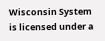Wisconsin System is licensed under a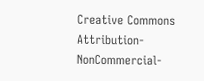Creative Commons Attribution-NonCommercial-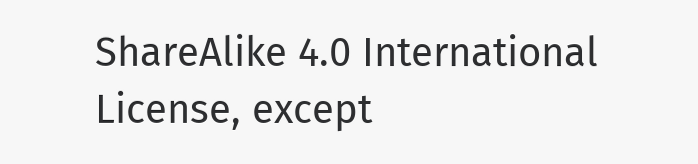ShareAlike 4.0 International License, except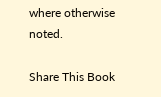where otherwise noted.

Share This Book